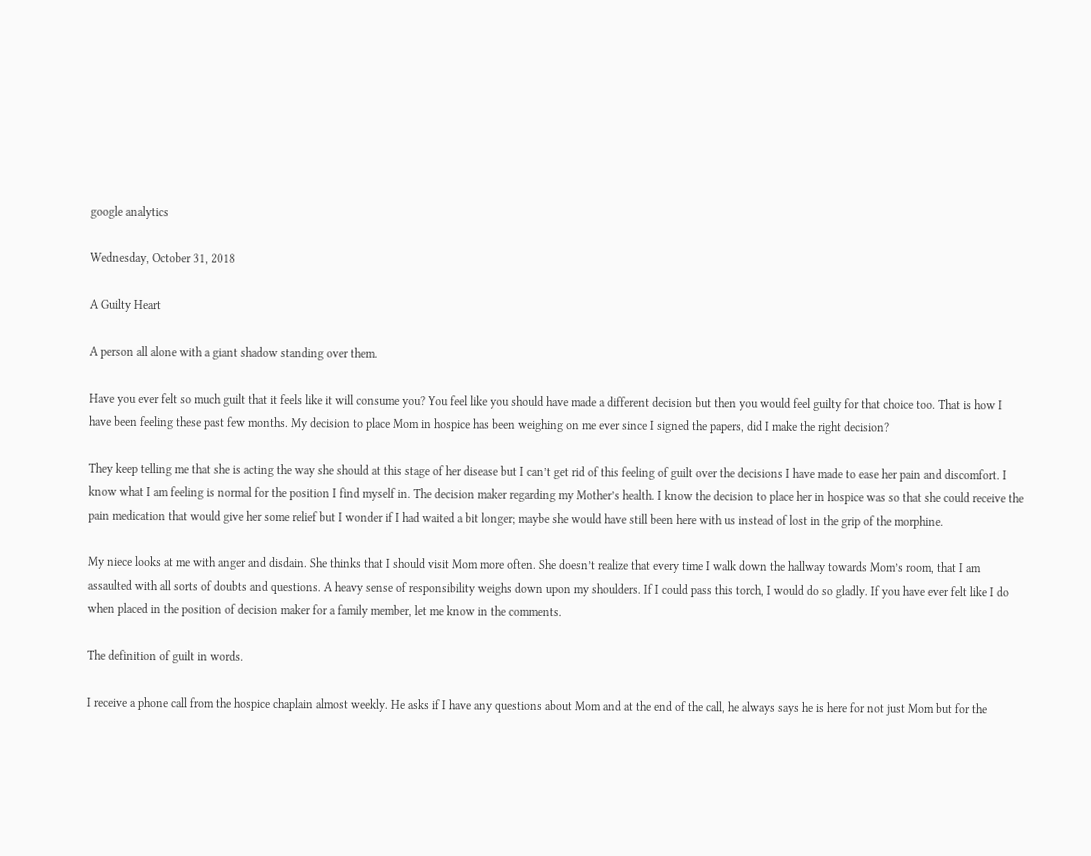google analytics

Wednesday, October 31, 2018

A Guilty Heart

A person all alone with a giant shadow standing over them.

Have you ever felt so much guilt that it feels like it will consume you? You feel like you should have made a different decision but then you would feel guilty for that choice too. That is how I have been feeling these past few months. My decision to place Mom in hospice has been weighing on me ever since I signed the papers, did I make the right decision?

They keep telling me that she is acting the way she should at this stage of her disease but I can’t get rid of this feeling of guilt over the decisions I have made to ease her pain and discomfort. I know what I am feeling is normal for the position I find myself in. The decision maker regarding my Mother’s health. I know the decision to place her in hospice was so that she could receive the pain medication that would give her some relief but I wonder if I had waited a bit longer; maybe she would have still been here with us instead of lost in the grip of the morphine.

My niece looks at me with anger and disdain. She thinks that I should visit Mom more often. She doesn’t realize that every time I walk down the hallway towards Mom’s room, that I am assaulted with all sorts of doubts and questions. A heavy sense of responsibility weighs down upon my shoulders. If I could pass this torch, I would do so gladly. If you have ever felt like I do when placed in the position of decision maker for a family member, let me know in the comments.

The definition of guilt in words.

I receive a phone call from the hospice chaplain almost weekly. He asks if I have any questions about Mom and at the end of the call, he always says he is here for not just Mom but for the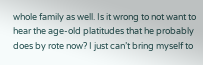whole family as well. Is it wrong to not want to hear the age-old platitudes that he probably does by rote now? I just can’t bring myself to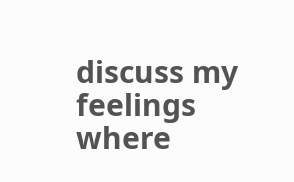discuss my feelings where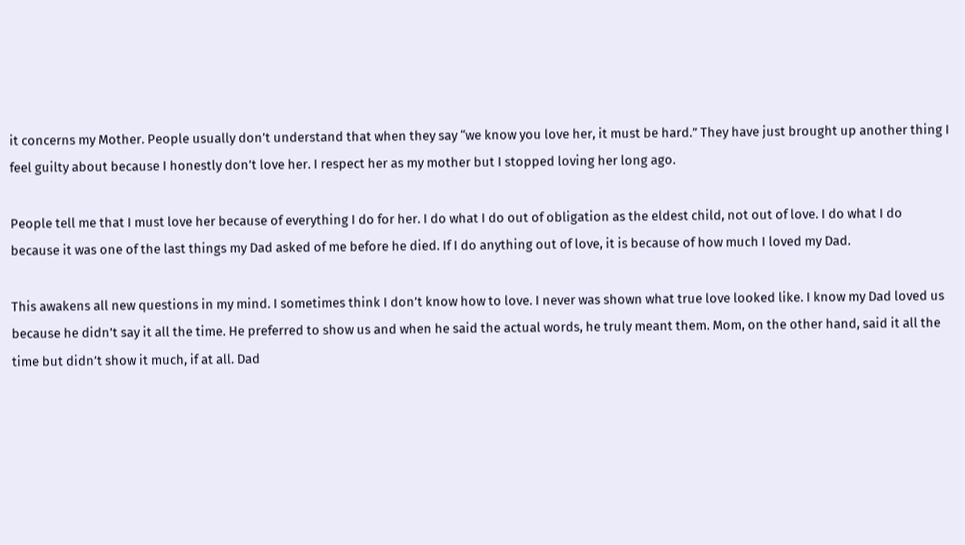it concerns my Mother. People usually don’t understand that when they say “we know you love her, it must be hard.” They have just brought up another thing I feel guilty about because I honestly don’t love her. I respect her as my mother but I stopped loving her long ago.

People tell me that I must love her because of everything I do for her. I do what I do out of obligation as the eldest child, not out of love. I do what I do because it was one of the last things my Dad asked of me before he died. If I do anything out of love, it is because of how much I loved my Dad.

This awakens all new questions in my mind. I sometimes think I don’t know how to love. I never was shown what true love looked like. I know my Dad loved us because he didn’t say it all the time. He preferred to show us and when he said the actual words, he truly meant them. Mom, on the other hand, said it all the time but didn’t show it much, if at all. Dad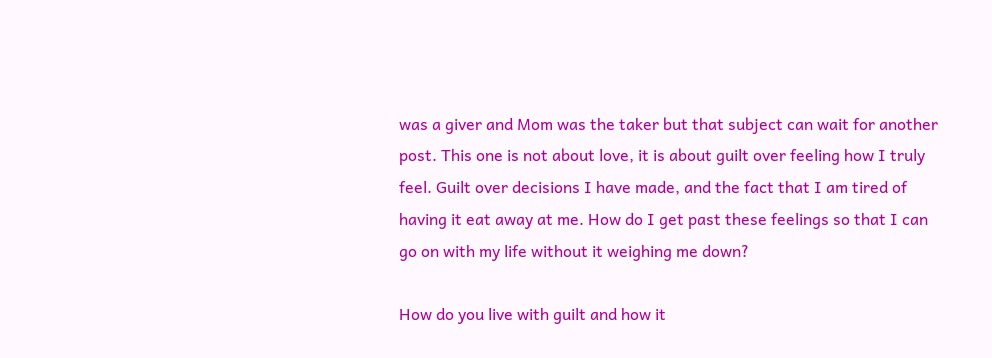was a giver and Mom was the taker but that subject can wait for another post. This one is not about love, it is about guilt over feeling how I truly feel. Guilt over decisions I have made, and the fact that I am tired of having it eat away at me. How do I get past these feelings so that I can go on with my life without it weighing me down?

How do you live with guilt and how it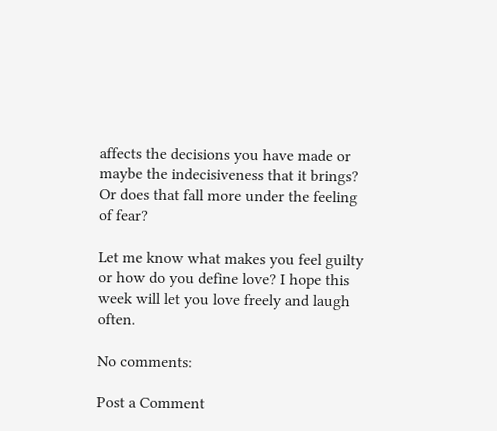affects the decisions you have made or maybe the indecisiveness that it brings? Or does that fall more under the feeling of fear?

Let me know what makes you feel guilty or how do you define love? I hope this week will let you love freely and laugh often.

No comments:

Post a Comment